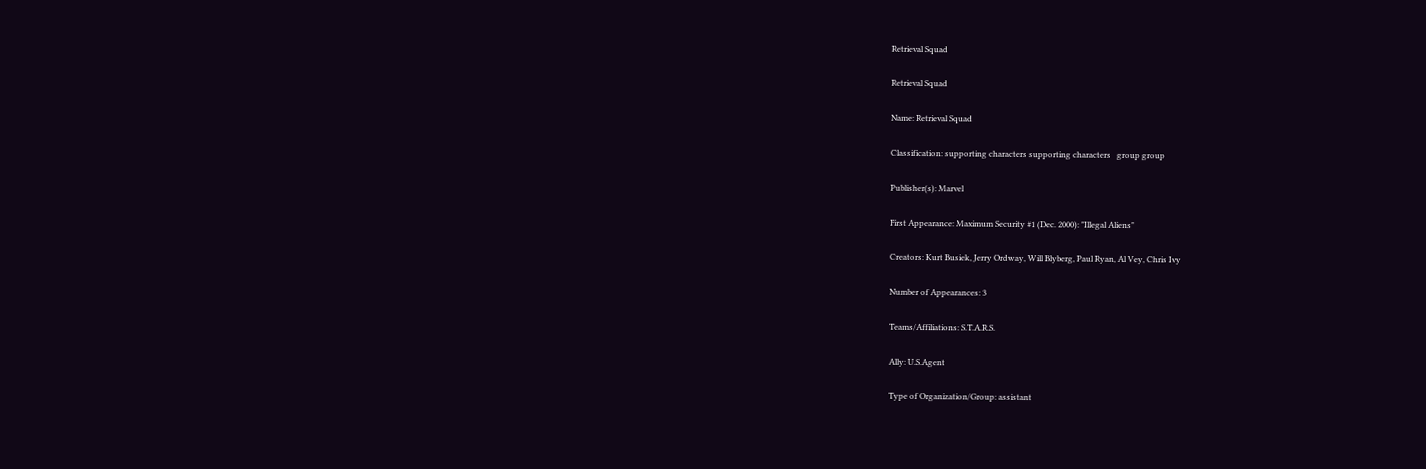Retrieval Squad

Retrieval Squad

Name: Retrieval Squad

Classification: supporting characters supporting characters   group group

Publisher(s): Marvel

First Appearance: Maximum Security #1 (Dec. 2000): "Illegal Aliens"

Creators: Kurt Busiek, Jerry Ordway, Will Blyberg, Paul Ryan, Al Vey, Chris Ivy

Number of Appearances: 3

Teams/Affiliations: S.T.A.R.S.

Ally: U.S.Agent

Type of Organization/Group: assistant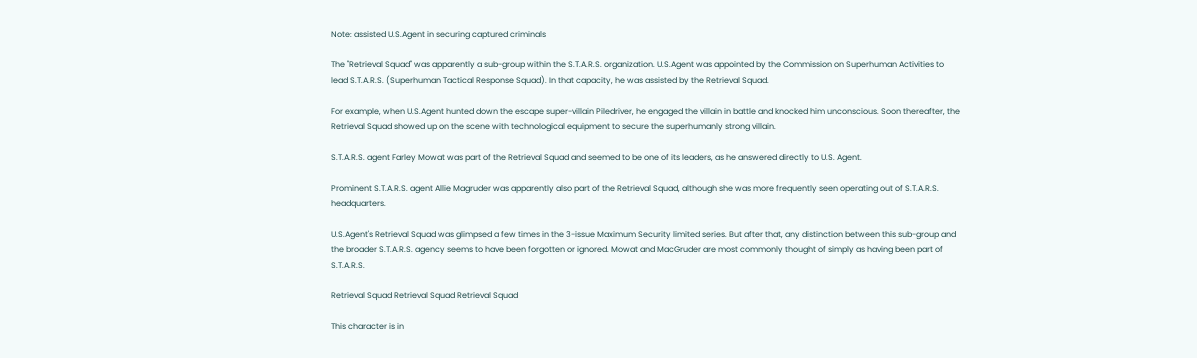Note: assisted U.S.Agent in securing captured criminals

The "Retrieval Squad" was apparently a sub-group within the S.T.A.R.S. organization. U.S.Agent was appointed by the Commission on Superhuman Activities to lead S.T.A.R.S. (Superhuman Tactical Response Squad). In that capacity, he was assisted by the Retrieval Squad.

For example, when U.S.Agent hunted down the escape super-villain Piledriver, he engaged the villain in battle and knocked him unconscious. Soon thereafter, the Retrieval Squad showed up on the scene with technological equipment to secure the superhumanly strong villain.

S.T.A.R.S. agent Farley Mowat was part of the Retrieval Squad and seemed to be one of its leaders, as he answered directly to U.S. Agent.

Prominent S.T.A.R.S. agent Allie Magruder was apparently also part of the Retrieval Squad, although she was more frequently seen operating out of S.T.A.R.S. headquarters.

U.S.Agent's Retrieval Squad was glimpsed a few times in the 3-issue Maximum Security limited series. But after that, any distinction between this sub-group and the broader S.T.A.R.S. agency seems to have been forgotten or ignored. Mowat and MacGruder are most commonly thought of simply as having been part of S.T.A.R.S.

Retrieval Squad Retrieval Squad Retrieval Squad

This character is in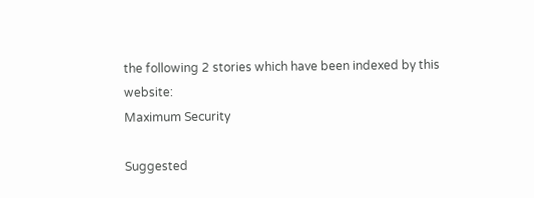the following 2 stories which have been indexed by this website:
Maximum Security

Suggested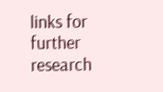links for further research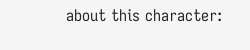about this character: